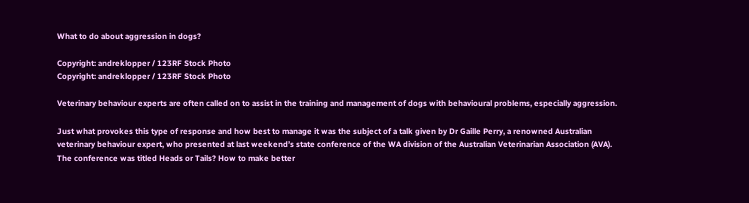What to do about aggression in dogs?

Copyright: andreklopper / 123RF Stock Photo
Copyright: andreklopper / 123RF Stock Photo

Veterinary behaviour experts are often called on to assist in the training and management of dogs with behavioural problems, especially aggression.

Just what provokes this type of response and how best to manage it was the subject of a talk given by Dr Gaille Perry, a renowned Australian veterinary behaviour expert, who presented at last weekend’s state conference of the WA division of the Australian Veterinarian Association (AVA). The conference was titled Heads or Tails? How to make better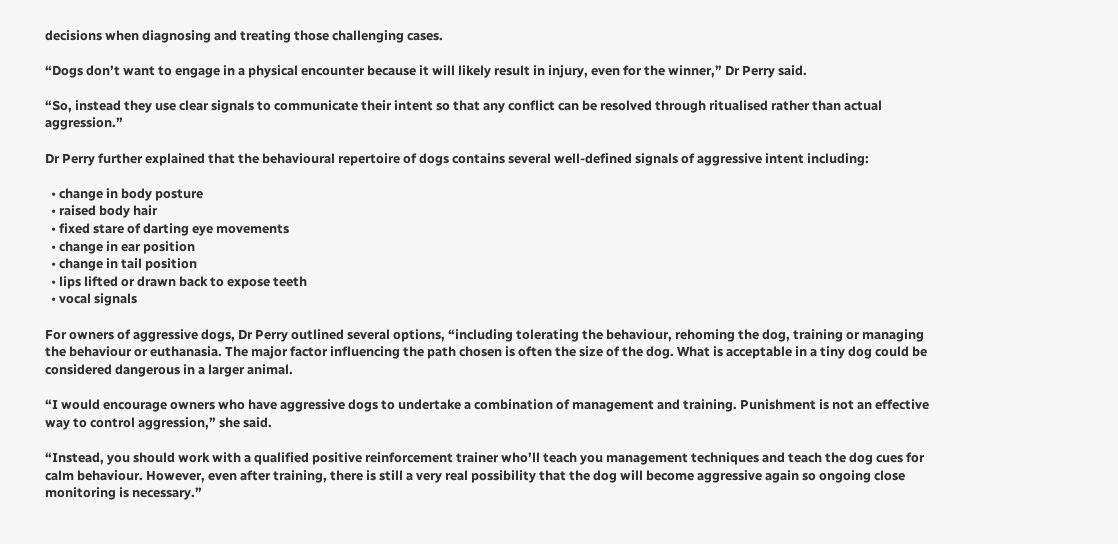decisions when diagnosing and treating those challenging cases.

“Dogs don’t want to engage in a physical encounter because it will likely result in injury, even for the winner,” Dr Perry said.

“So, instead they use clear signals to communicate their intent so that any conflict can be resolved through ritualised rather than actual aggression.”

Dr Perry further explained that the behavioural repertoire of dogs contains several well-defined signals of aggressive intent including:

  • change in body posture
  • raised body hair
  • fixed stare of darting eye movements
  • change in ear position
  • change in tail position
  • lips lifted or drawn back to expose teeth
  • vocal signals

For owners of aggressive dogs, Dr Perry outlined several options, “including tolerating the behaviour, rehoming the dog, training or managing the behaviour or euthanasia. The major factor influencing the path chosen is often the size of the dog. What is acceptable in a tiny dog could be considered dangerous in a larger animal.

“I would encourage owners who have aggressive dogs to undertake a combination of management and training. Punishment is not an effective way to control aggression,” she said.

“Instead, you should work with a qualified positive reinforcement trainer who’ll teach you management techniques and teach the dog cues for calm behaviour. However, even after training, there is still a very real possibility that the dog will become aggressive again so ongoing close monitoring is necessary.”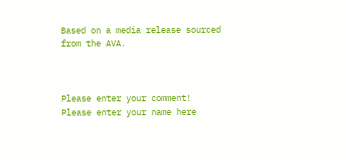Based on a media release sourced from the AVA.



Please enter your comment!
Please enter your name here